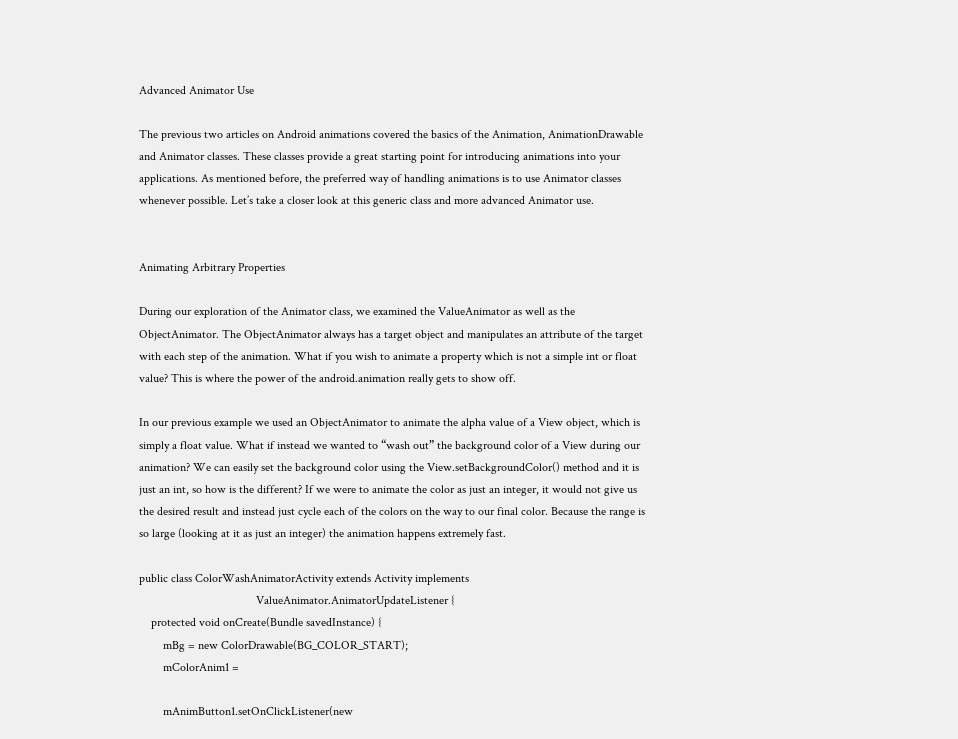Advanced Animator Use

The previous two articles on Android animations covered the basics of the Animation, AnimationDrawable and Animator classes. These classes provide a great starting point for introducing animations into your applications. As mentioned before, the preferred way of handling animations is to use Animator classes whenever possible. Let’s take a closer look at this generic class and more advanced Animator use.


Animating Arbitrary Properties

During our exploration of the Animator class, we examined the ValueAnimator as well as the ObjectAnimator. The ObjectAnimator always has a target object and manipulates an attribute of the target with each step of the animation. What if you wish to animate a property which is not a simple int or float value? This is where the power of the android.animation really gets to show off.

In our previous example we used an ObjectAnimator to animate the alpha value of a View object, which is simply a float value. What if instead we wanted to “wash out” the background color of a View during our animation? We can easily set the background color using the View.setBackgroundColor() method and it is just an int, so how is the different? If we were to animate the color as just an integer, it would not give us the desired result and instead just cycle each of the colors on the way to our final color. Because the range is so large (looking at it as just an integer) the animation happens extremely fast.

public class ColorWashAnimatorActivity extends Activity implements
                                       ValueAnimator.AnimatorUpdateListener {
    protected void onCreate(Bundle savedInstance) {
        mBg = new ColorDrawable(BG_COLOR_START);
        mColorAnim1 =

        mAnimButton1.setOnClickListener(new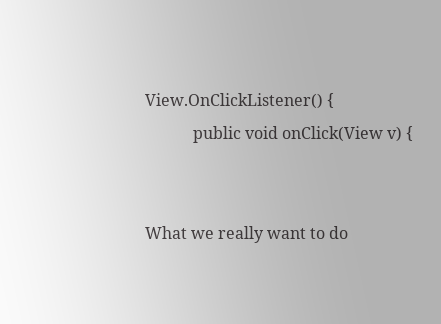View.OnClickListener() {
            public void onClick(View v) {


What we really want to do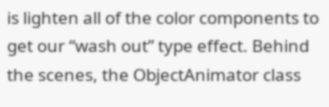is lighten all of the color components to get our “wash out” type effect. Behind the scenes, the ObjectAnimator class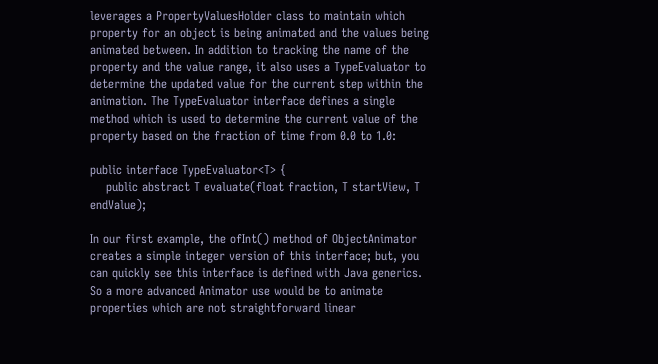leverages a PropertyValuesHolder class to maintain which property for an object is being animated and the values being animated between. In addition to tracking the name of the property and the value range, it also uses a TypeEvaluator to determine the updated value for the current step within the animation. The TypeEvaluator interface defines a single method which is used to determine the current value of the property based on the fraction of time from 0.0 to 1.0:

public interface TypeEvaluator<T> {
    public abstract T evaluate(float fraction, T startView, T endValue);

In our first example, the ofInt() method of ObjectAnimator creates a simple integer version of this interface; but, you can quickly see this interface is defined with Java generics. So a more advanced Animator use would be to animate properties which are not straightforward linear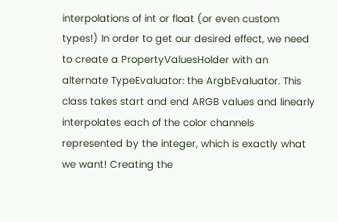interpolations of int or float (or even custom types!) In order to get our desired effect, we need to create a PropertyValuesHolder with an alternate TypeEvaluator: the ArgbEvaluator. This class takes start and end ARGB values and linearly interpolates each of the color channels represented by the integer, which is exactly what we want! Creating the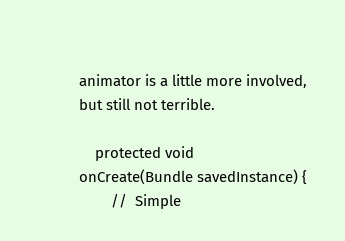animator is a little more involved, but still not terrible.

    protected void onCreate(Bundle savedInstance) {
        //  Simple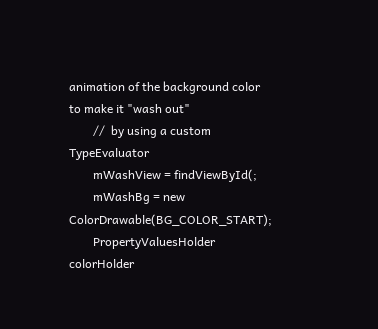animation of the background color to make it "wash out"
        //  by using a custom TypeEvaluator
        mWashView = findViewById(;
        mWashBg = new ColorDrawable(BG_COLOR_START);
        PropertyValuesHolder colorHolder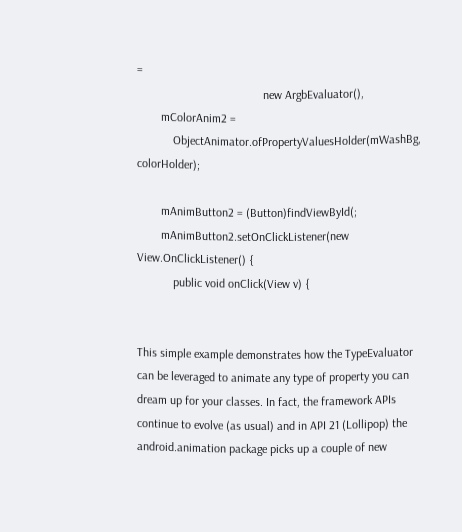=
                                          new ArgbEvaluator(),
        mColorAnim2 =
            ObjectAnimator.ofPropertyValuesHolder(mWashBg, colorHolder);

        mAnimButton2 = (Button)findViewById(;
        mAnimButton2.setOnClickListener(new View.OnClickListener() {
            public void onClick(View v) {


This simple example demonstrates how the TypeEvaluator can be leveraged to animate any type of property you can dream up for your classes. In fact, the framework APIs continue to evolve (as usual) and in API 21 (Lollipop) the android.animation package picks up a couple of new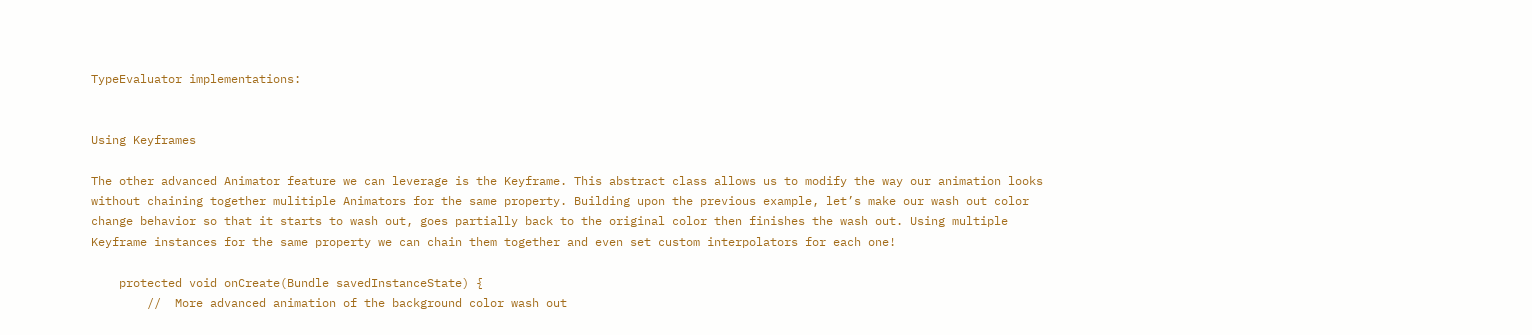TypeEvaluator implementations:


Using Keyframes

The other advanced Animator feature we can leverage is the Keyframe. This abstract class allows us to modify the way our animation looks without chaining together mulitiple Animators for the same property. Building upon the previous example, let’s make our wash out color change behavior so that it starts to wash out, goes partially back to the original color then finishes the wash out. Using multiple Keyframe instances for the same property we can chain them together and even set custom interpolators for each one!

    protected void onCreate(Bundle savedInstanceState) {
        //  More advanced animation of the background color wash out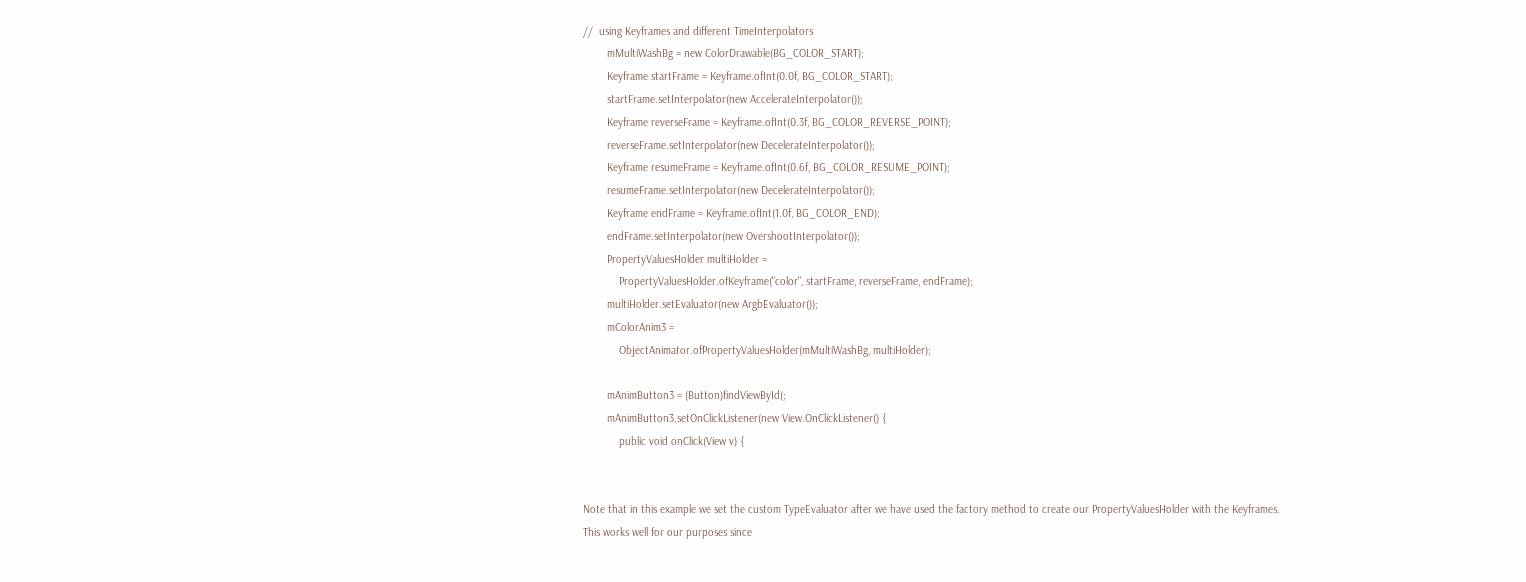//  using Keyframes and different TimeInterpolators
        mMultiWashBg = new ColorDrawable(BG_COLOR_START);
        Keyframe startFrame = Keyframe.ofInt(0.0f, BG_COLOR_START);
        startFrame.setInterpolator(new AccelerateInterpolator());
        Keyframe reverseFrame = Keyframe.ofInt(0.3f, BG_COLOR_REVERSE_POINT);
        reverseFrame.setInterpolator(new DecelerateInterpolator());
        Keyframe resumeFrame = Keyframe.ofInt(0.6f, BG_COLOR_RESUME_POINT);
        resumeFrame.setInterpolator(new DecelerateInterpolator());
        Keyframe endFrame = Keyframe.ofInt(1.0f, BG_COLOR_END);
        endFrame.setInterpolator(new OvershootInterpolator());
        PropertyValuesHolder multiHolder =
            PropertyValuesHolder.ofKeyframe("color", startFrame, reverseFrame, endFrame);
        multiHolder.setEvaluator(new ArgbEvaluator());
        mColorAnim3 =
            ObjectAnimator.ofPropertyValuesHolder(mMultiWashBg, multiHolder);

        mAnimButton3 = (Button)findViewById(;
        mAnimButton3.setOnClickListener(new View.OnClickListener() {
            public void onClick(View v) {


Note that in this example we set the custom TypeEvaluator after we have used the factory method to create our PropertyValuesHolder with the Keyframes. This works well for our purposes since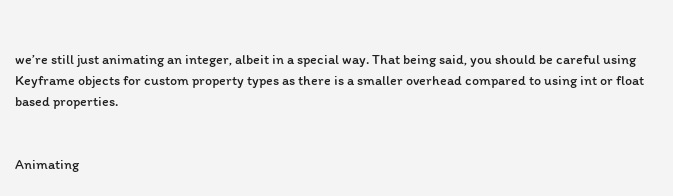we’re still just animating an integer, albeit in a special way. That being said, you should be careful using Keyframe objects for custom property types as there is a smaller overhead compared to using int or float based properties.


Animating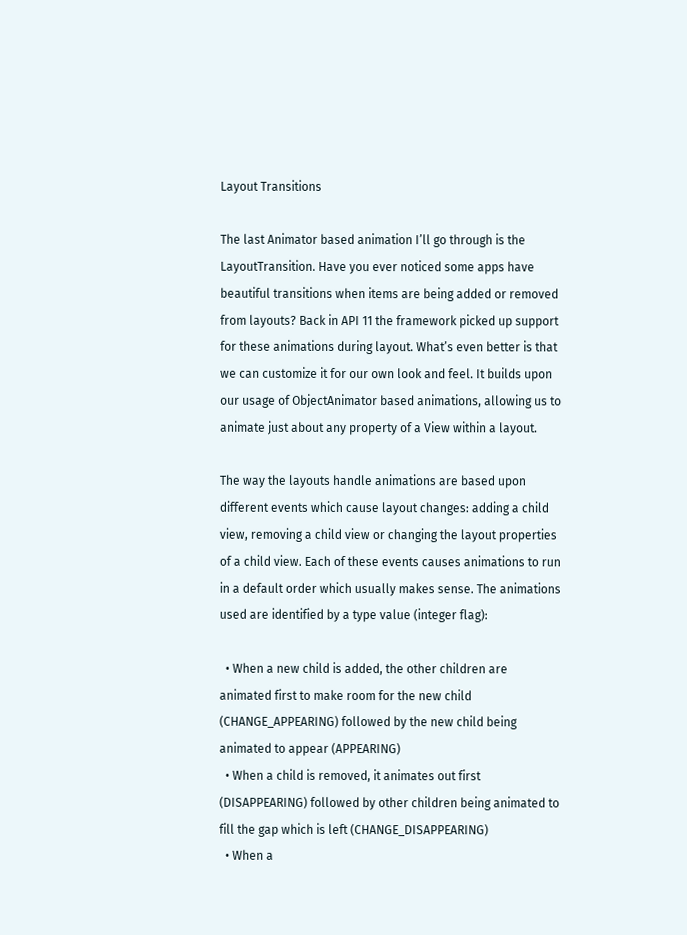Layout Transitions

The last Animator based animation I’ll go through is the LayoutTransition. Have you ever noticed some apps have beautiful transitions when items are being added or removed from layouts? Back in API 11 the framework picked up support for these animations during layout. What’s even better is that we can customize it for our own look and feel. It builds upon our usage of ObjectAnimator based animations, allowing us to animate just about any property of a View within a layout.

The way the layouts handle animations are based upon different events which cause layout changes: adding a child view, removing a child view or changing the layout properties of a child view. Each of these events causes animations to run in a default order which usually makes sense. The animations used are identified by a type value (integer flag):

  • When a new child is added, the other children are animated first to make room for the new child (CHANGE_APPEARING) followed by the new child being animated to appear (APPEARING)
  • When a child is removed, it animates out first (DISAPPEARING) followed by other children being animated to fill the gap which is left (CHANGE_DISAPPEARING)
  • When a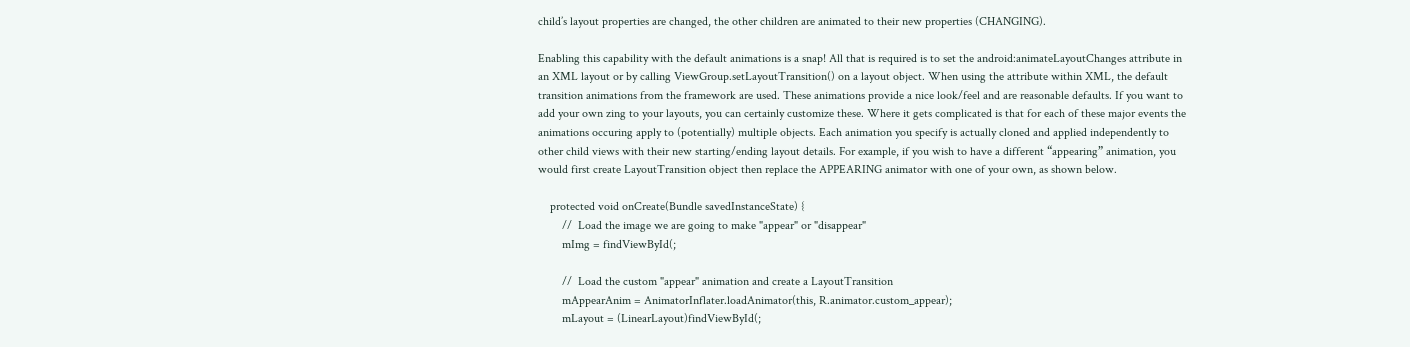child’s layout properties are changed, the other children are animated to their new properties (CHANGING).

Enabling this capability with the default animations is a snap! All that is required is to set the android:animateLayoutChanges attribute in an XML layout or by calling ViewGroup.setLayoutTransition() on a layout object. When using the attribute within XML, the default transition animations from the framework are used. These animations provide a nice look/feel and are reasonable defaults. If you want to add your own zing to your layouts, you can certainly customize these. Where it gets complicated is that for each of these major events the animations occuring apply to (potentially) multiple objects. Each animation you specify is actually cloned and applied independently to other child views with their new starting/ending layout details. For example, if you wish to have a different “appearing” animation, you would first create LayoutTransition object then replace the APPEARING animator with one of your own, as shown below.

    protected void onCreate(Bundle savedInstanceState) {
        //  Load the image we are going to make "appear" or "disappear"
        mImg = findViewById(;

        //  Load the custom "appear" animation and create a LayoutTransition
        mAppearAnim = AnimatorInflater.loadAnimator(this, R.animator.custom_appear);
        mLayout = (LinearLayout)findViewById(;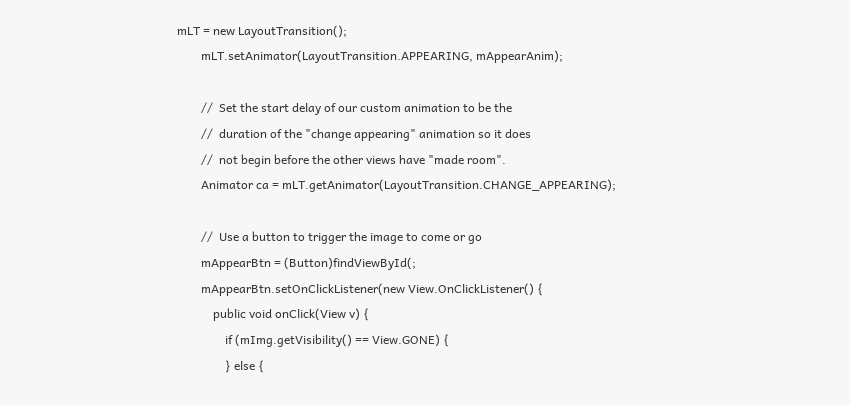mLT = new LayoutTransition();
        mLT.setAnimator(LayoutTransition.APPEARING, mAppearAnim);

        //  Set the start delay of our custom animation to be the
        //  duration of the "change appearing" animation so it does
        //  not begin before the other views have "made room".
        Animator ca = mLT.getAnimator(LayoutTransition.CHANGE_APPEARING);

        //  Use a button to trigger the image to come or go
        mAppearBtn = (Button)findViewById(;
        mAppearBtn.setOnClickListener(new View.OnClickListener() {
            public void onClick(View v) {
                if (mImg.getVisibility() == View.GONE) {
                } else {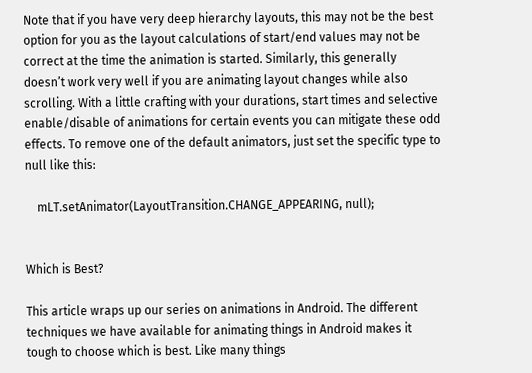Note that if you have very deep hierarchy layouts, this may not be the best option for you as the layout calculations of start/end values may not be correct at the time the animation is started. Similarly, this generally doesn’t work very well if you are animating layout changes while also scrolling. With a little crafting with your durations, start times and selective enable/disable of animations for certain events you can mitigate these odd effects. To remove one of the default animators, just set the specific type to null like this:

    mLT.setAnimator(LayoutTransition.CHANGE_APPEARING, null);


Which is Best?

This article wraps up our series on animations in Android. The different techniques we have available for animating things in Android makes it tough to choose which is best. Like many things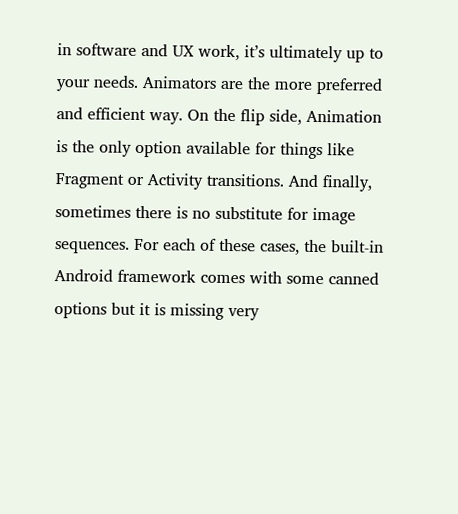in software and UX work, it’s ultimately up to your needs. Animators are the more preferred and efficient way. On the flip side, Animation is the only option available for things like Fragment or Activity transitions. And finally, sometimes there is no substitute for image sequences. For each of these cases, the built-in Android framework comes with some canned options but it is missing very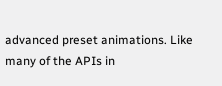advanced preset animations. Like many of the APIs in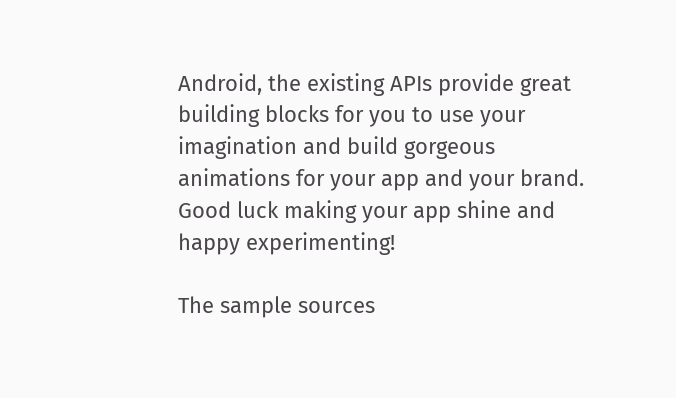Android, the existing APIs provide great building blocks for you to use your imagination and build gorgeous animations for your app and your brand. Good luck making your app shine and happy experimenting!

The sample sources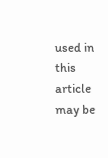used in this article may be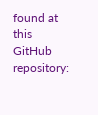found at this GitHub repository: